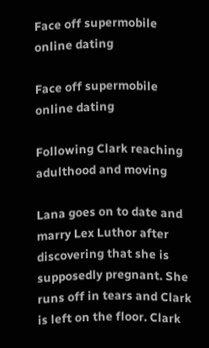Face off supermobile online dating

Face off supermobile online dating

Following Clark reaching adulthood and moving

Lana goes on to date and marry Lex Luthor after discovering that she is supposedly pregnant. She runs off in tears and Clark is left on the floor. Clark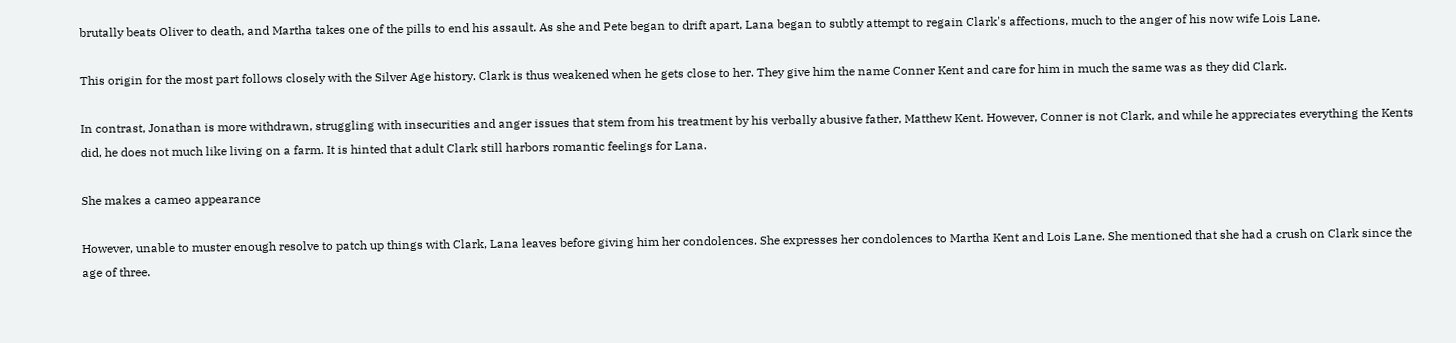brutally beats Oliver to death, and Martha takes one of the pills to end his assault. As she and Pete began to drift apart, Lana began to subtly attempt to regain Clark's affections, much to the anger of his now wife Lois Lane.

This origin for the most part follows closely with the Silver Age history. Clark is thus weakened when he gets close to her. They give him the name Conner Kent and care for him in much the same was as they did Clark.

In contrast, Jonathan is more withdrawn, struggling with insecurities and anger issues that stem from his treatment by his verbally abusive father, Matthew Kent. However, Conner is not Clark, and while he appreciates everything the Kents did, he does not much like living on a farm. It is hinted that adult Clark still harbors romantic feelings for Lana.

She makes a cameo appearance

However, unable to muster enough resolve to patch up things with Clark, Lana leaves before giving him her condolences. She expresses her condolences to Martha Kent and Lois Lane. She mentioned that she had a crush on Clark since the age of three.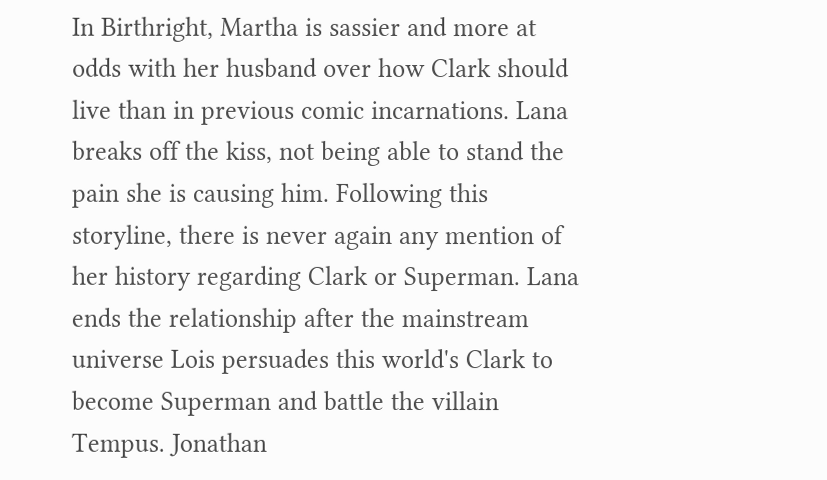In Birthright, Martha is sassier and more at odds with her husband over how Clark should live than in previous comic incarnations. Lana breaks off the kiss, not being able to stand the pain she is causing him. Following this storyline, there is never again any mention of her history regarding Clark or Superman. Lana ends the relationship after the mainstream universe Lois persuades this world's Clark to become Superman and battle the villain Tempus. Jonathan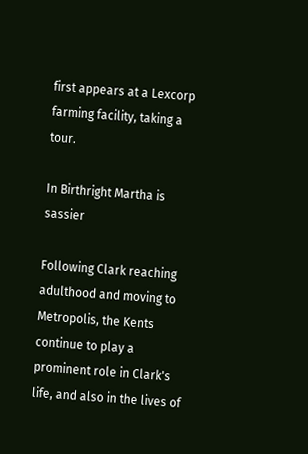first appears at a Lexcorp farming facility, taking a tour.

In Birthright Martha is sassier

Following Clark reaching adulthood and moving to Metropolis, the Kents continue to play a prominent role in Clark's life, and also in the lives of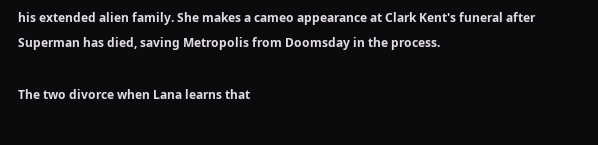his extended alien family. She makes a cameo appearance at Clark Kent's funeral after Superman has died, saving Metropolis from Doomsday in the process.

The two divorce when Lana learns that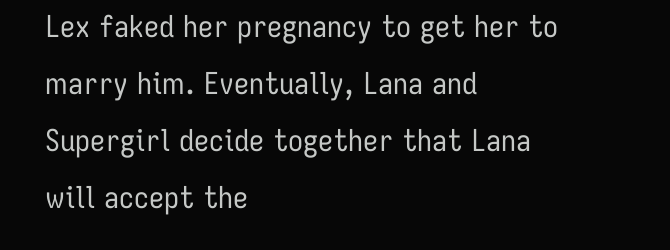Lex faked her pregnancy to get her to marry him. Eventually, Lana and Supergirl decide together that Lana will accept the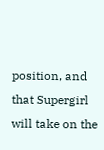position, and that Supergirl will take on the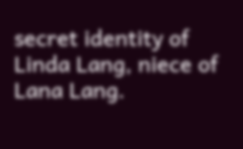secret identity of Linda Lang, niece of Lana Lang.